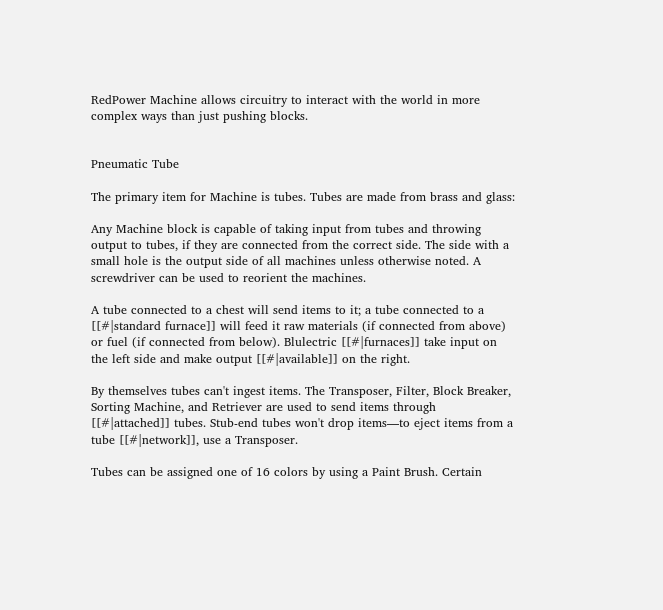RedPower Machine allows circuitry to interact with the world in more complex ways than just pushing blocks.


Pneumatic Tube

The primary item for Machine is tubes. Tubes are made from brass and glass:

Any Machine block is capable of taking input from tubes and throwing output to tubes, if they are connected from the correct side. The side with a small hole is the output side of all machines unless otherwise noted. A screwdriver can be used to reorient the machines.

A tube connected to a chest will send items to it; a tube connected to a [[#|standard furnace]] will feed it raw materials (if connected from above) or fuel (if connected from below). Blulectric [[#|furnaces]] take input on the left side and make output [[#|available]] on the right.

By themselves tubes can't ingest items. The Transposer, Filter, Block Breaker, Sorting Machine, and Retriever are used to send items through [[#|attached]] tubes. Stub-end tubes won't drop items—to eject items from a tube [[#|network]], use a Transposer.

Tubes can be assigned one of 16 colors by using a Paint Brush. Certain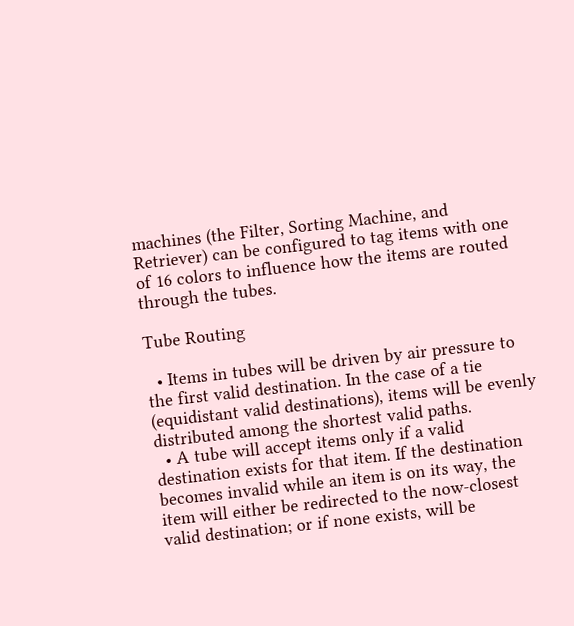machines (the Filter, Sorting Machine, and Retriever) can be configured to tag items with one of 16 colors to influence how the items are routed through the tubes.

Tube Routing

  • Items in tubes will be driven by air pressure to the first valid destination. In the case of a tie (equidistant valid destinations), items will be evenly distributed among the shortest valid paths.
  • A tube will accept items only if a valid destination exists for that item. If the destination becomes invalid while an item is on its way, the item will either be redirected to the now-closest valid destination; or if none exists, will be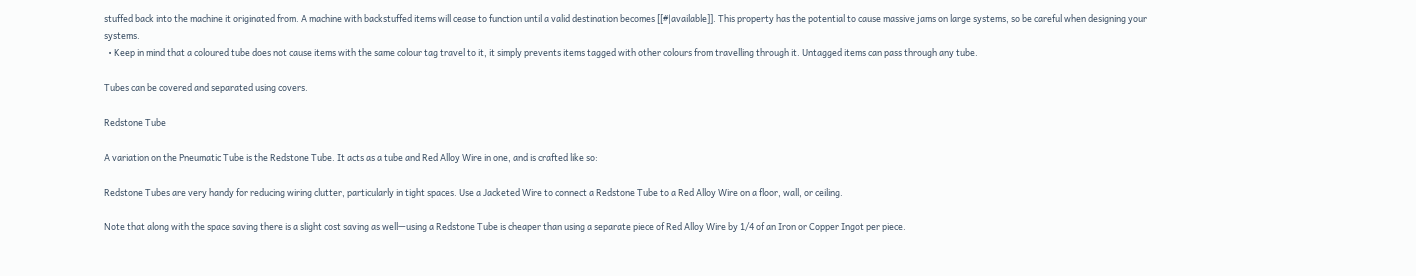stuffed back into the machine it originated from. A machine with backstuffed items will cease to function until a valid destination becomes [[#|available]]. This property has the potential to cause massive jams on large systems, so be careful when designing your systems.
  • Keep in mind that a coloured tube does not cause items with the same colour tag travel to it, it simply prevents items tagged with other colours from travelling through it. Untagged items can pass through any tube.

Tubes can be covered and separated using covers.

Redstone Tube

A variation on the Pneumatic Tube is the Redstone Tube. It acts as a tube and Red Alloy Wire in one, and is crafted like so:

Redstone Tubes are very handy for reducing wiring clutter, particularly in tight spaces. Use a Jacketed Wire to connect a Redstone Tube to a Red Alloy Wire on a floor, wall, or ceiling.

Note that along with the space saving there is a slight cost saving as well—using a Redstone Tube is cheaper than using a separate piece of Red Alloy Wire by 1/4 of an Iron or Copper Ingot per piece.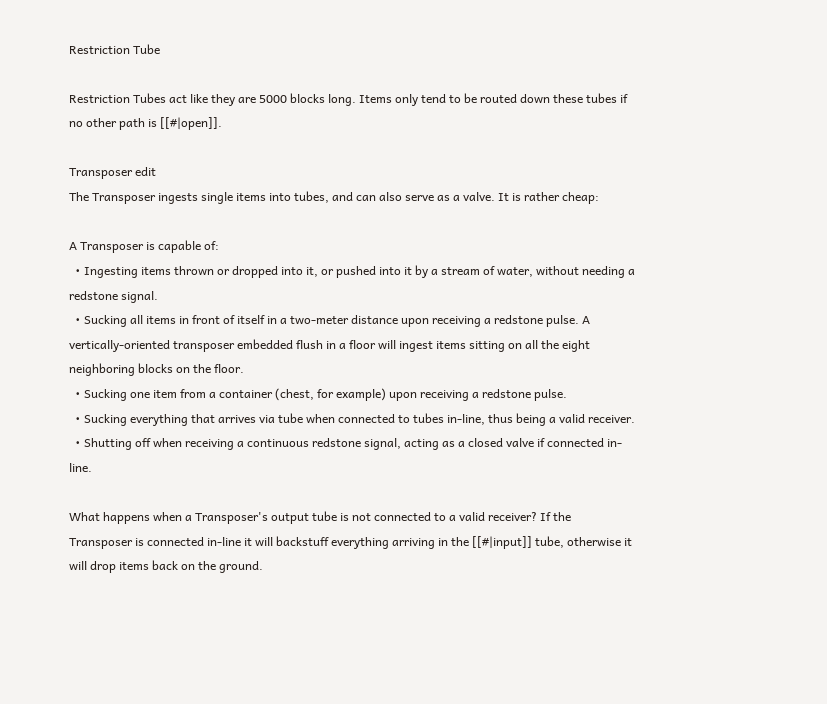Restriction Tube

Restriction Tubes act like they are 5000 blocks long. Items only tend to be routed down these tubes if no other path is [[#|open]].

Transposer edit
The Transposer ingests single items into tubes, and can also serve as a valve. It is rather cheap:

A Transposer is capable of:
  • Ingesting items thrown or dropped into it, or pushed into it by a stream of water, without needing a redstone signal.
  • Sucking all items in front of itself in a two-meter distance upon receiving a redstone pulse. A vertically-oriented transposer embedded flush in a floor will ingest items sitting on all the eight neighboring blocks on the floor.
  • Sucking one item from a container (chest, for example) upon receiving a redstone pulse.
  • Sucking everything that arrives via tube when connected to tubes in-line, thus being a valid receiver.
  • Shutting off when receiving a continuous redstone signal, acting as a closed valve if connected in-line.

What happens when a Transposer's output tube is not connected to a valid receiver? If the Transposer is connected in-line it will backstuff everything arriving in the [[#|input]] tube, otherwise it will drop items back on the ground.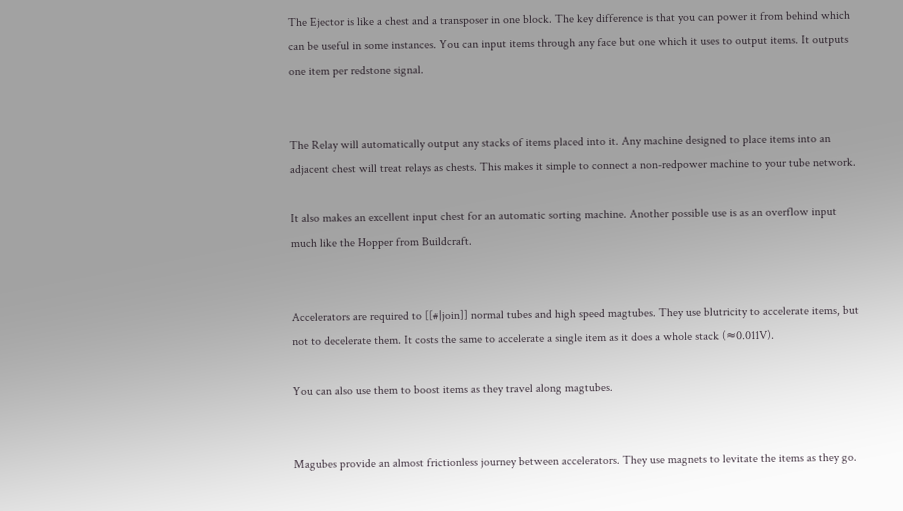The Ejector is like a chest and a transposer in one block. The key difference is that you can power it from behind which can be useful in some instances. You can input items through any face but one which it uses to output items. It outputs one item per redstone signal.


The Relay will automatically output any stacks of items placed into it. Any machine designed to place items into an adjacent chest will treat relays as chests. This makes it simple to connect a non-redpower machine to your tube network.

It also makes an excellent input chest for an automatic sorting machine. Another possible use is as an overflow input much like the Hopper from Buildcraft.


Accelerators are required to [[#|join]] normal tubes and high speed magtubes. They use blutricity to accelerate items, but not to decelerate them. It costs the same to accelerate a single item as it does a whole stack (≈0.011V).

You can also use them to boost items as they travel along magtubes.


Magubes provide an almost frictionless journey between accelerators. They use magnets to levitate the items as they go.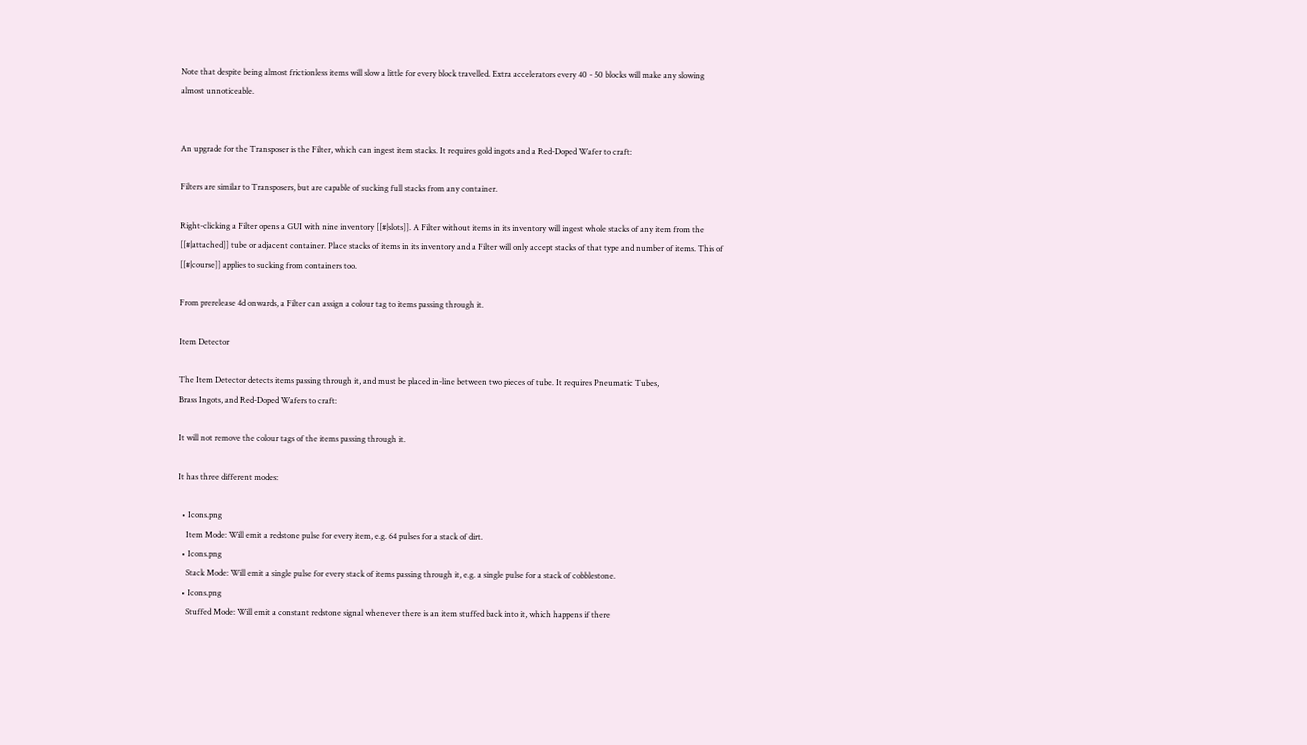Note that despite being almost frictionless items will slow a little for every block travelled. Extra accelerators every 40 - 50 blocks will make any slowing almost unnoticeable.


An upgrade for the Transposer is the Filter, which can ingest item stacks. It requires gold ingots and a Red-Doped Wafer to craft:

Filters are similar to Transposers, but are capable of sucking full stacks from any container.

Right-clicking a Filter opens a GUI with nine inventory [[#|slots]]. A Filter without items in its inventory will ingest whole stacks of any item from the [[#|attached]] tube or adjacent container. Place stacks of items in its inventory and a Filter will only accept stacks of that type and number of items. This of [[#|course]] applies to sucking from containers too.

From prerelease 4d onwards, a Filter can assign a colour tag to items passing through it.

Item Detector

The Item Detector detects items passing through it, and must be placed in-line between two pieces of tube. It requires Pneumatic Tubes,
Brass Ingots, and Red-Doped Wafers to craft:

It will not remove the colour tags of the items passing through it.

It has three different modes:

  • Icons.png
    Item Mode: Will emit a redstone pulse for every item, e.g. 64 pulses for a stack of dirt.
  • Icons.png
    Stack Mode: Will emit a single pulse for every stack of items passing through it, e.g. a single pulse for a stack of cobblestone.
  • Icons.png
    Stuffed Mode: Will emit a constant redstone signal whenever there is an item stuffed back into it, which happens if there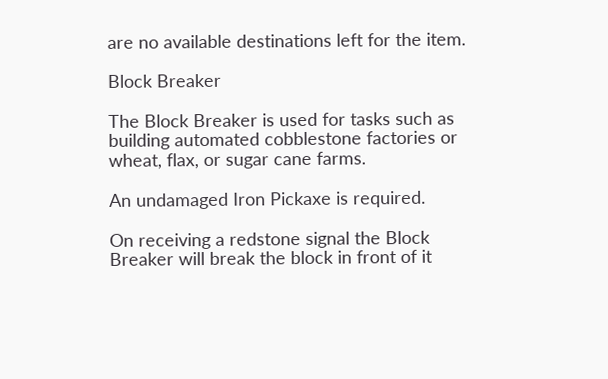are no available destinations left for the item.

Block Breaker

The Block Breaker is used for tasks such as building automated cobblestone factories or wheat, flax, or sugar cane farms.

An undamaged Iron Pickaxe is required.

On receiving a redstone signal the Block Breaker will break the block in front of it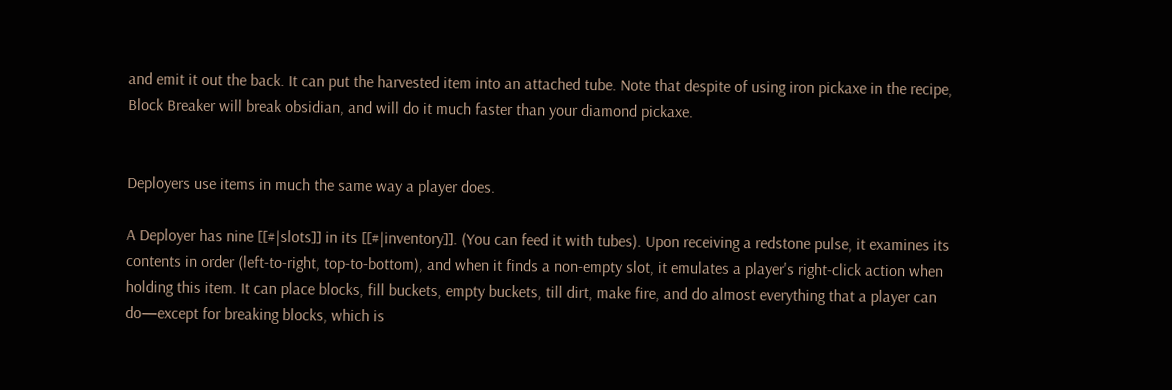and emit it out the back. It can put the harvested item into an attached tube. Note that despite of using iron pickaxe in the recipe, Block Breaker will break obsidian, and will do it much faster than your diamond pickaxe.


Deployers use items in much the same way a player does.

A Deployer has nine [[#|slots]] in its [[#|inventory]]. (You can feed it with tubes). Upon receiving a redstone pulse, it examines its contents in order (left-to-right, top-to-bottom), and when it finds a non-empty slot, it emulates a player's right-click action when holding this item. It can place blocks, fill buckets, empty buckets, till dirt, make fire, and do almost everything that a player can do—except for breaking blocks, which is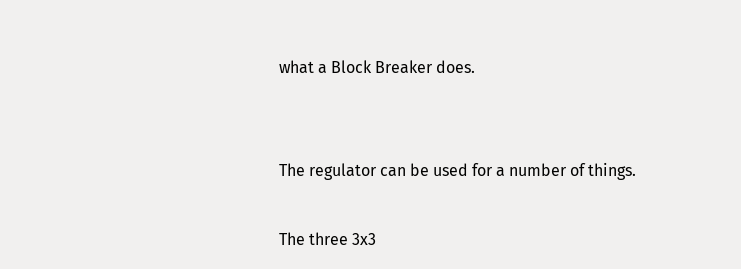what a Block Breaker does.


The regulator can be used for a number of things.

The three 3x3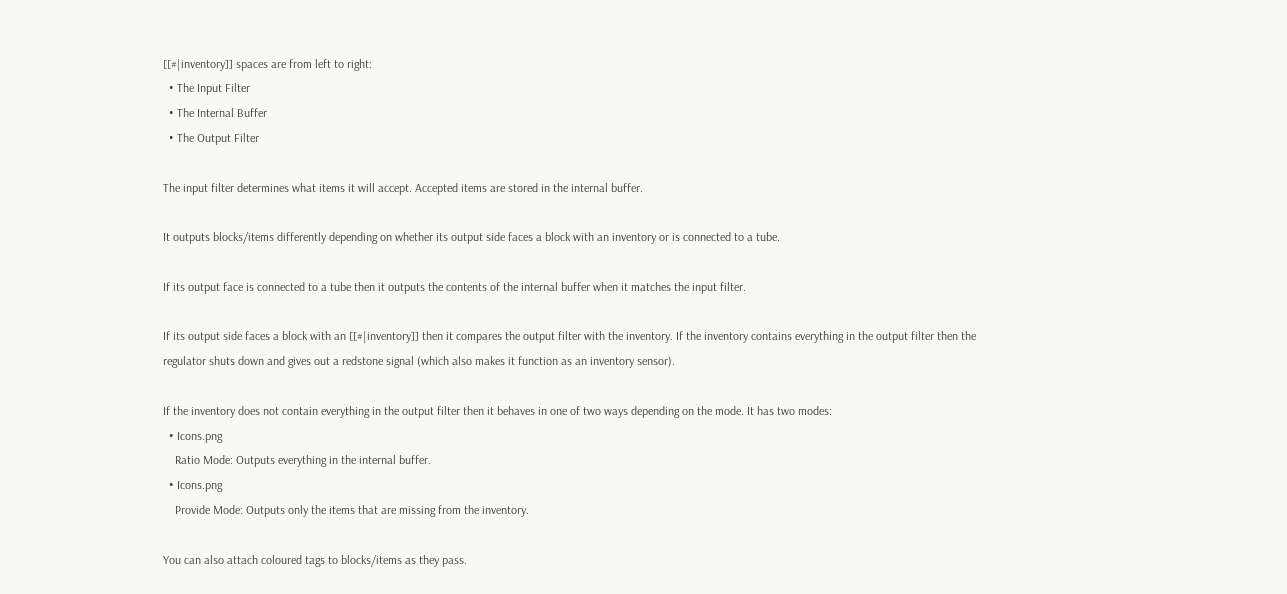[[#|inventory]] spaces are from left to right:
  • The Input Filter
  • The Internal Buffer
  • The Output Filter

The input filter determines what items it will accept. Accepted items are stored in the internal buffer.

It outputs blocks/items differently depending on whether its output side faces a block with an inventory or is connected to a tube.

If its output face is connected to a tube then it outputs the contents of the internal buffer when it matches the input filter.

If its output side faces a block with an [[#|inventory]] then it compares the output filter with the inventory. If the inventory contains everything in the output filter then the regulator shuts down and gives out a redstone signal (which also makes it function as an inventory sensor).

If the inventory does not contain everything in the output filter then it behaves in one of two ways depending on the mode. It has two modes:
  • Icons.png
    Ratio Mode: Outputs everything in the internal buffer.
  • Icons.png
    Provide Mode: Outputs only the items that are missing from the inventory.

You can also attach coloured tags to blocks/items as they pass.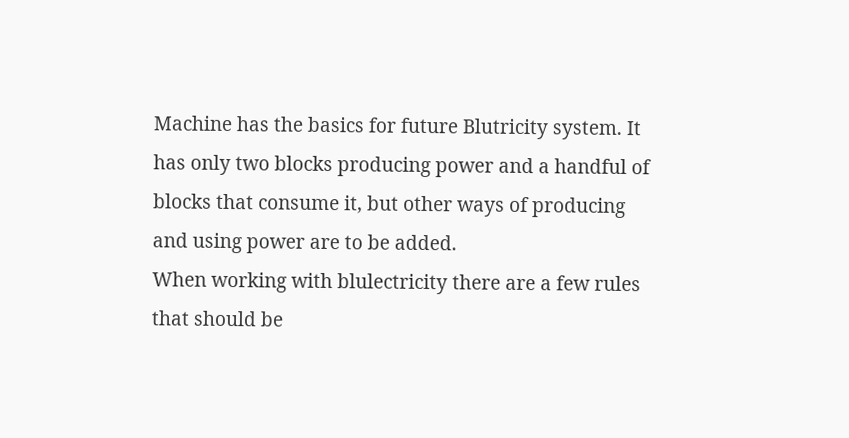Machine has the basics for future Blutricity system. It has only two blocks producing power and a handful of blocks that consume it, but other ways of producing and using power are to be added.
When working with blulectricity there are a few rules that should be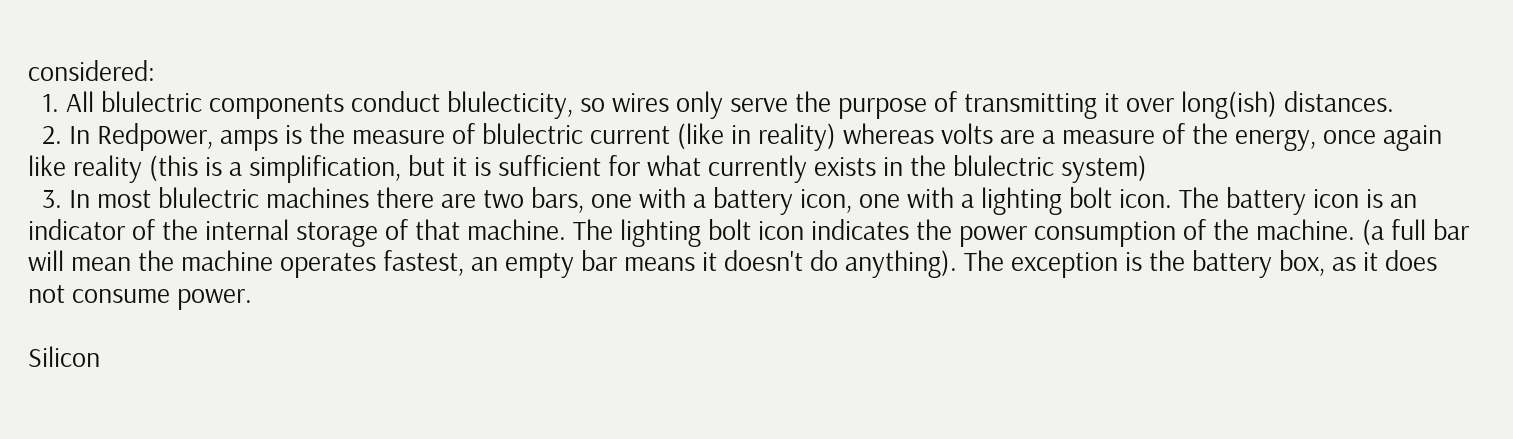considered:
  1. All blulectric components conduct blulecticity, so wires only serve the purpose of transmitting it over long(ish) distances.
  2. In Redpower, amps is the measure of blulectric current (like in reality) whereas volts are a measure of the energy, once again like reality (this is a simplification, but it is sufficient for what currently exists in the blulectric system)
  3. In most blulectric machines there are two bars, one with a battery icon, one with a lighting bolt icon. The battery icon is an indicator of the internal storage of that machine. The lighting bolt icon indicates the power consumption of the machine. (a full bar will mean the machine operates fastest, an empty bar means it doesn't do anything). The exception is the battery box, as it does not consume power.

Silicon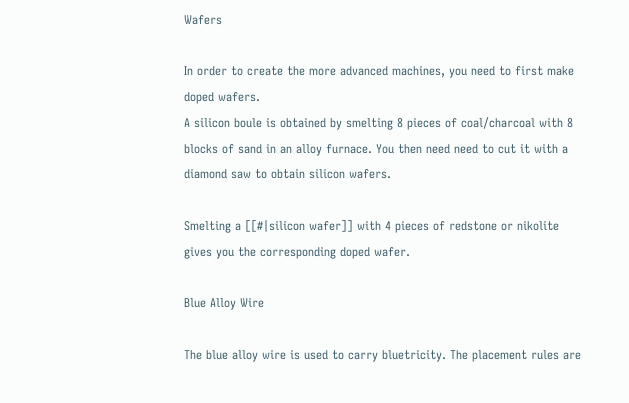Wafers

In order to create the more advanced machines, you need to first make doped wafers.
A silicon boule is obtained by smelting 8 pieces of coal/charcoal with 8 blocks of sand in an alloy furnace. You then need need to cut it with a diamond saw to obtain silicon wafers.

Smelting a [[#|silicon wafer]] with 4 pieces of redstone or nikolite gives you the corresponding doped wafer.

Blue Alloy Wire

The blue alloy wire is used to carry bluetricity. The placement rules are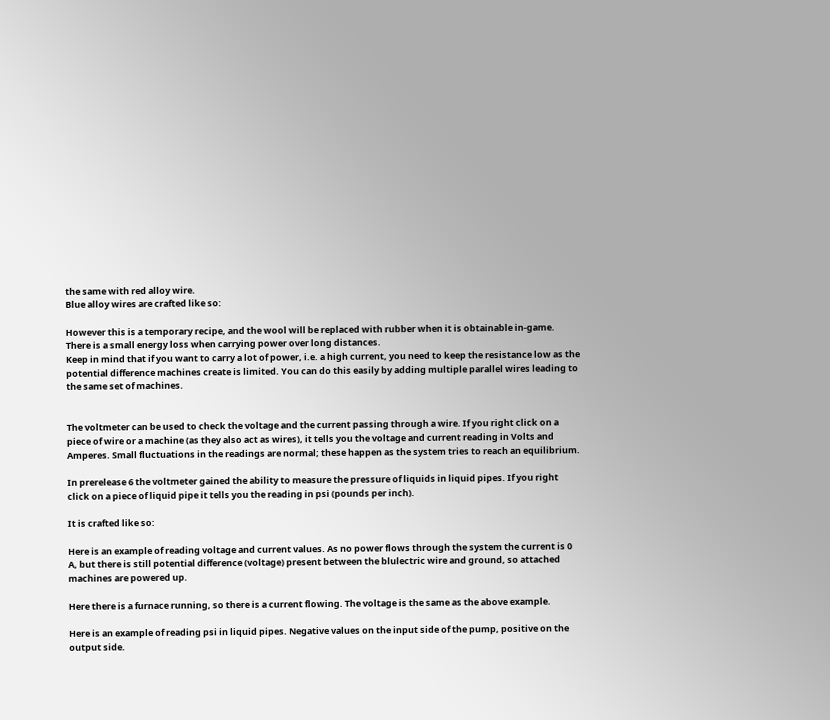the same with red alloy wire.
Blue alloy wires are crafted like so:

However this is a temporary recipe, and the wool will be replaced with rubber when it is obtainable in-game.
There is a small energy loss when carrying power over long distances.
Keep in mind that if you want to carry a lot of power, i.e. a high current, you need to keep the resistance low as the potential difference machines create is limited. You can do this easily by adding multiple parallel wires leading to the same set of machines.


The voltmeter can be used to check the voltage and the current passing through a wire. If you right click on a piece of wire or a machine (as they also act as wires), it tells you the voltage and current reading in Volts and Amperes. Small fluctuations in the readings are normal; these happen as the system tries to reach an equilibrium.

In prerelease 6 the voltmeter gained the ability to measure the pressure of liquids in liquid pipes. If you right click on a piece of liquid pipe it tells you the reading in psi (pounds per inch).

It is crafted like so:

Here is an example of reading voltage and current values. As no power flows through the system the current is 0 A, but there is still potential difference (voltage) present between the blulectric wire and ground, so attached machines are powered up.

Here there is a furnace running, so there is a current flowing. The voltage is the same as the above example.

Here is an example of reading psi in liquid pipes. Negative values on the input side of the pump, positive on the output side.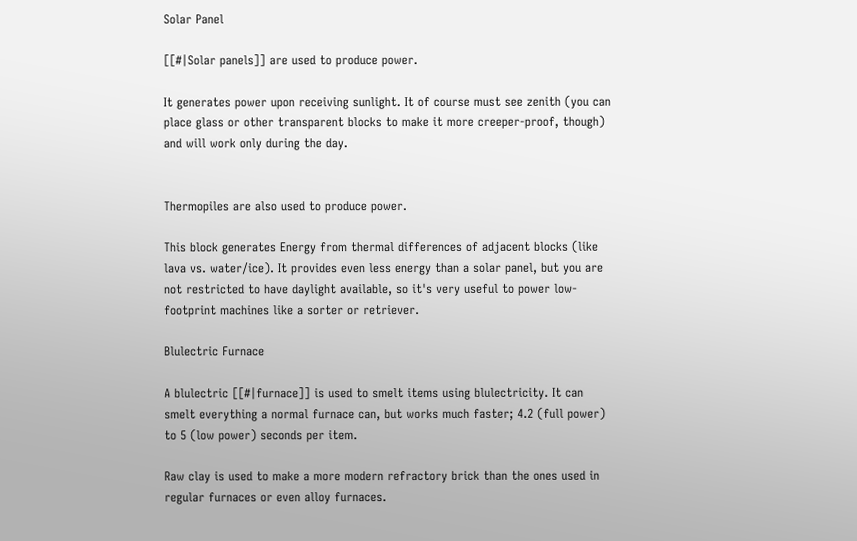Solar Panel

[[#|Solar panels]] are used to produce power.

It generates power upon receiving sunlight. It of course must see zenith (you can place glass or other transparent blocks to make it more creeper-proof, though) and will work only during the day.


Thermopiles are also used to produce power.

This block generates Energy from thermal differences of adjacent blocks (like lava vs. water/ice). It provides even less energy than a solar panel, but you are not restricted to have daylight available, so it's very useful to power low-footprint machines like a sorter or retriever.

Blulectric Furnace

A blulectric [[#|furnace]] is used to smelt items using blulectricity. It can smelt everything a normal furnace can, but works much faster; 4.2 (full power) to 5 (low power) seconds per item.

Raw clay is used to make a more modern refractory brick than the ones used in regular furnaces or even alloy furnaces.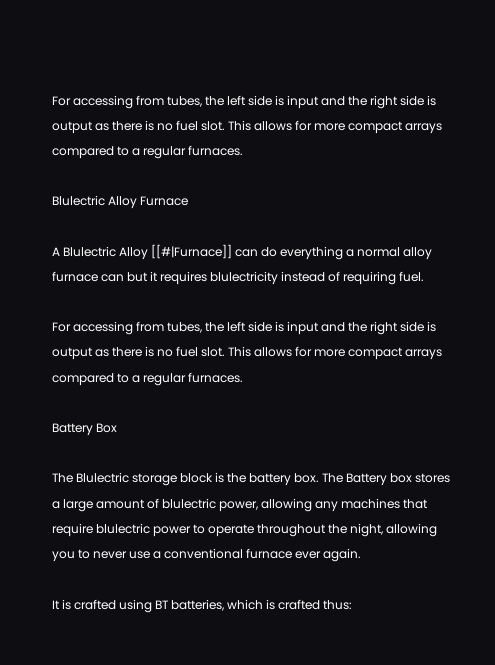For accessing from tubes, the left side is input and the right side is output as there is no fuel slot. This allows for more compact arrays compared to a regular furnaces.

Blulectric Alloy Furnace

A Blulectric Alloy [[#|Furnace]] can do everything a normal alloy furnace can but it requires blulectricity instead of requiring fuel.

For accessing from tubes, the left side is input and the right side is output as there is no fuel slot. This allows for more compact arrays compared to a regular furnaces.

Battery Box

The Blulectric storage block is the battery box. The Battery box stores a large amount of blulectric power, allowing any machines that require blulectric power to operate throughout the night, allowing you to never use a conventional furnace ever again.

It is crafted using BT batteries, which is crafted thus: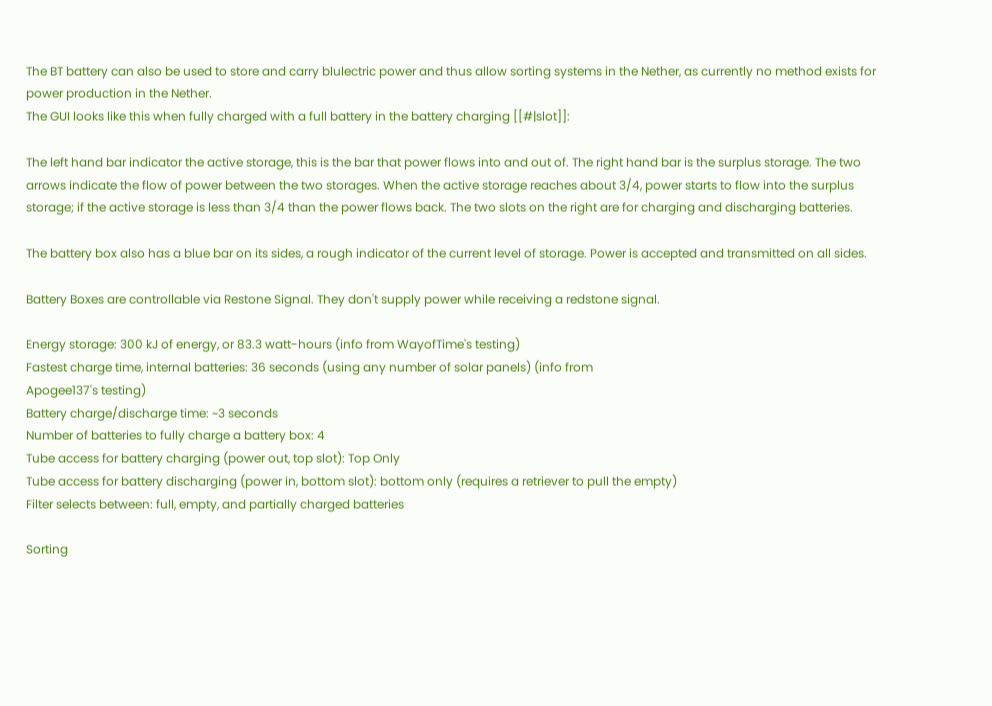The BT battery can also be used to store and carry blulectric power and thus allow sorting systems in the Nether, as currently no method exists for power production in the Nether.
The GUI looks like this when fully charged with a full battery in the battery charging [[#|slot]]:

The left hand bar indicator the active storage, this is the bar that power flows into and out of. The right hand bar is the surplus storage. The two arrows indicate the flow of power between the two storages. When the active storage reaches about 3/4, power starts to flow into the surplus storage; if the active storage is less than 3/4 than the power flows back. The two slots on the right are for charging and discharging batteries.

The battery box also has a blue bar on its sides, a rough indicator of the current level of storage. Power is accepted and transmitted on all sides.

Battery Boxes are controllable via Restone Signal. They don't supply power while receiving a redstone signal.

Energy storage: 300 kJ of energy, or 83.3 watt-hours (info from WayofTime's testing)
Fastest charge time, internal batteries: 36 seconds (using any number of solar panels) (info from
Apogee137's testing)
Battery charge/discharge time: ~3 seconds
Number of batteries to fully charge a battery box: 4
Tube access for battery charging (power out, top slot): Top Only
Tube access for battery discharging (power in, bottom slot): bottom only (requires a retriever to pull the empty)
Filter selects between: full, empty, and partially charged batteries

Sorting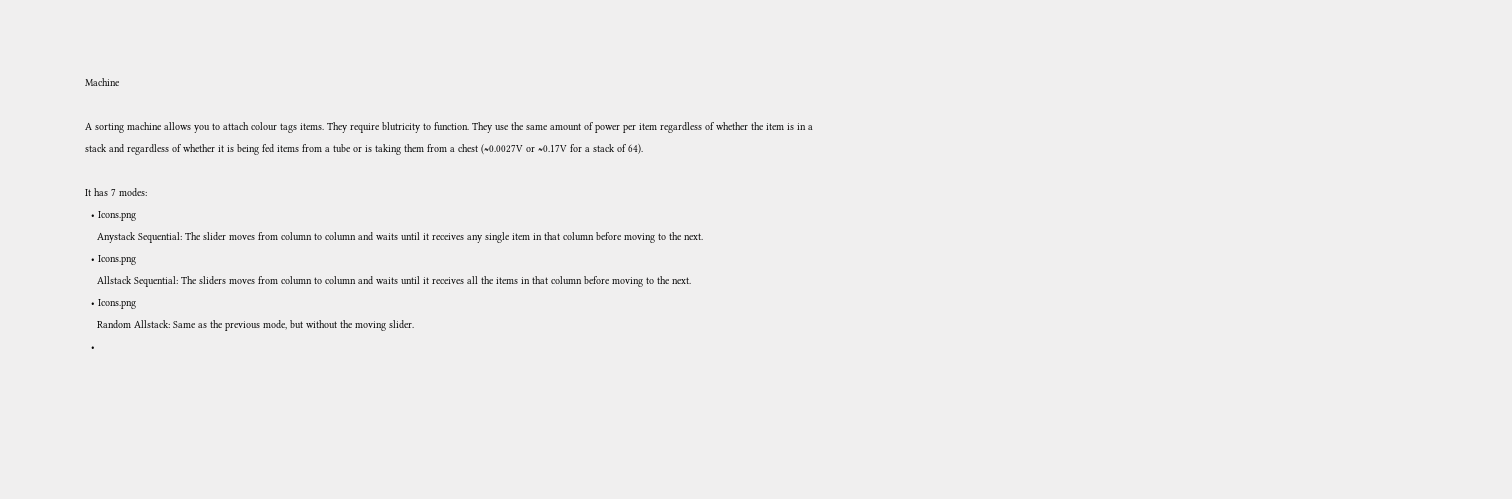Machine

A sorting machine allows you to attach colour tags items. They require blutricity to function. They use the same amount of power per item regardless of whether the item is in a stack and regardless of whether it is being fed items from a tube or is taking them from a chest (≈0.0027V or ≈0.17V for a stack of 64).

It has 7 modes:
  • Icons.png
    Anystack Sequential: The slider moves from column to column and waits until it receives any single item in that column before moving to the next.
  • Icons.png
    Allstack Sequential: The sliders moves from column to column and waits until it receives all the items in that column before moving to the next.
  • Icons.png
    Random Allstack: Same as the previous mode, but without the moving slider.
  •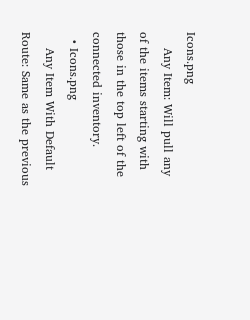Icons.png
    Any Item: Will pull any of the items starting with those in the top left of the connected inventory.
  • Icons.png
    Any Item With Default Route: Same as the previous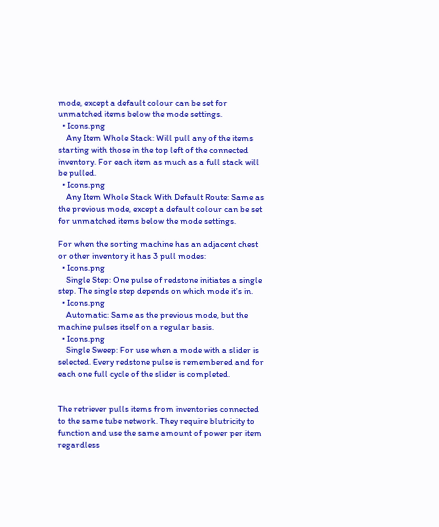mode, except a default colour can be set for unmatched items below the mode settings.
  • Icons.png
    Any Item Whole Stack: Will pull any of the items starting with those in the top left of the connected inventory. For each item as much as a full stack will be pulled.
  • Icons.png
    Any Item Whole Stack With Default Route: Same as the previous mode, except a default colour can be set for unmatched items below the mode settings.

For when the sorting machine has an adjacent chest or other inventory it has 3 pull modes:
  • Icons.png
    Single Step: One pulse of redstone initiates a single step. The single step depends on which mode it's in.
  • Icons.png
    Automatic: Same as the previous mode, but the machine pulses itself on a regular basis.
  • Icons.png
    Single Sweep: For use when a mode with a slider is selected. Every redstone pulse is remembered and for each one full cycle of the slider is completed.


The retriever pulls items from inventories connected to the same tube network. They require blutricity to function and use the same amount of power per item regardless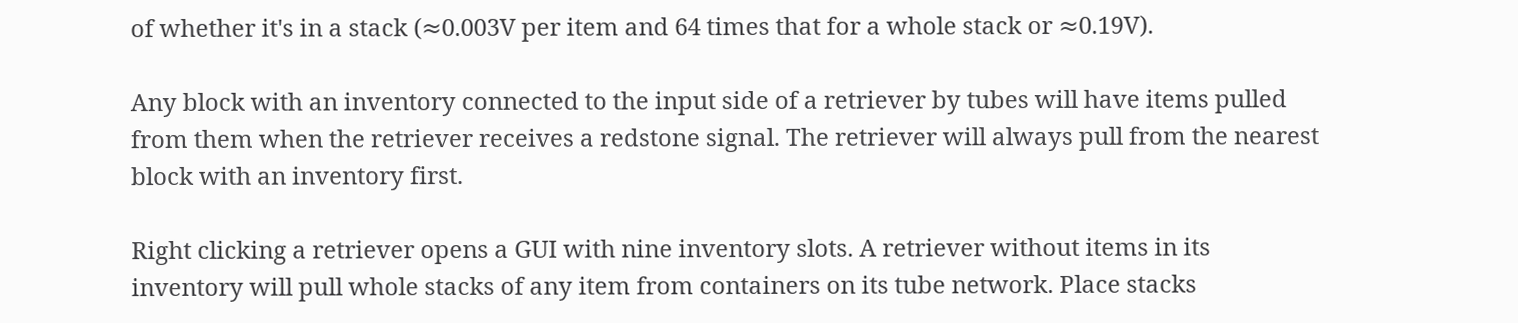of whether it's in a stack (≈0.003V per item and 64 times that for a whole stack or ≈0.19V).

Any block with an inventory connected to the input side of a retriever by tubes will have items pulled from them when the retriever receives a redstone signal. The retriever will always pull from the nearest block with an inventory first.

Right clicking a retriever opens a GUI with nine inventory slots. A retriever without items in its inventory will pull whole stacks of any item from containers on its tube network. Place stacks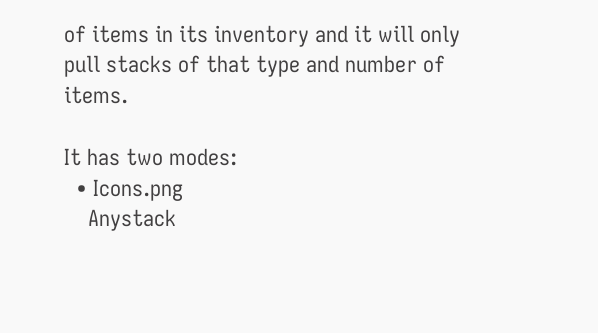of items in its inventory and it will only pull stacks of that type and number of items.

It has two modes:
  • Icons.png
    Anystack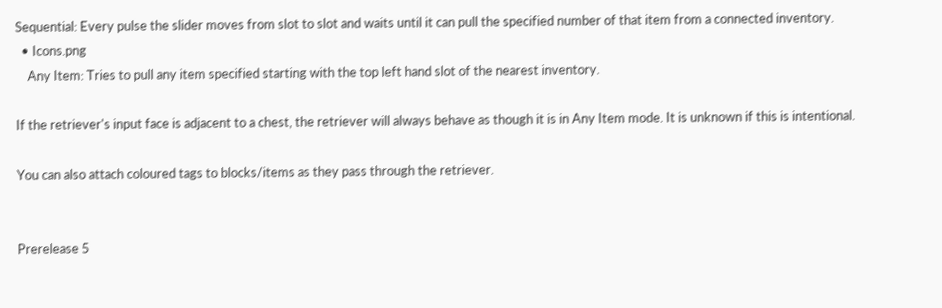Sequential: Every pulse the slider moves from slot to slot and waits until it can pull the specified number of that item from a connected inventory.
  • Icons.png
    Any Item: Tries to pull any item specified starting with the top left hand slot of the nearest inventory.

If the retriever's input face is adjacent to a chest, the retriever will always behave as though it is in Any Item mode. It is unknown if this is intentional.

You can also attach coloured tags to blocks/items as they pass through the retriever.


Prerelease 5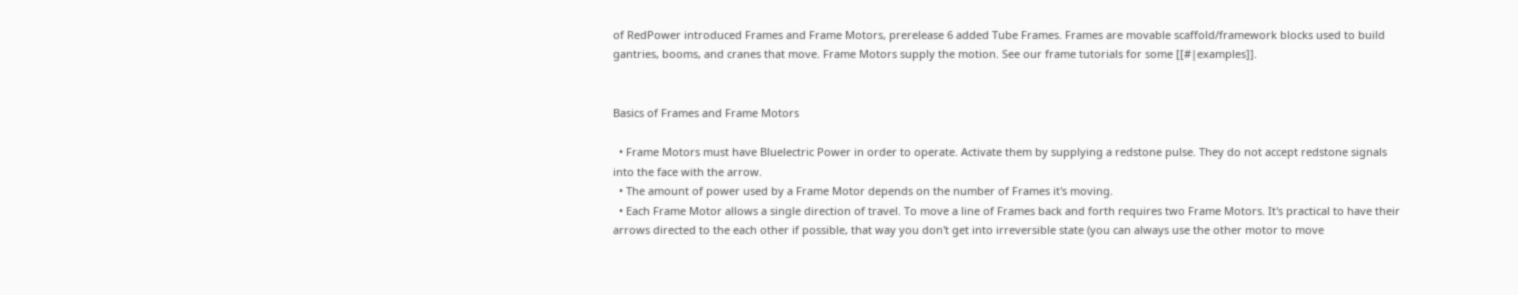of RedPower introduced Frames and Frame Motors, prerelease 6 added Tube Frames. Frames are movable scaffold/framework blocks used to build gantries, booms, and cranes that move. Frame Motors supply the motion. See our frame tutorials for some [[#|examples]].


Basics of Frames and Frame Motors

  • Frame Motors must have Bluelectric Power in order to operate. Activate them by supplying a redstone pulse. They do not accept redstone signals into the face with the arrow.
  • The amount of power used by a Frame Motor depends on the number of Frames it's moving.
  • Each Frame Motor allows a single direction of travel. To move a line of Frames back and forth requires two Frame Motors. It's practical to have their arrows directed to the each other if possible, that way you don't get into irreversible state (you can always use the other motor to move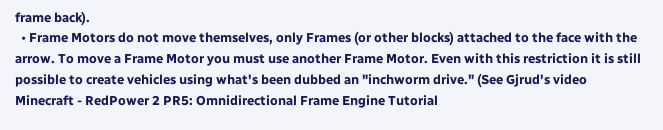frame back).
  • Frame Motors do not move themselves, only Frames (or other blocks) attached to the face with the arrow. To move a Frame Motor you must use another Frame Motor. Even with this restriction it is still possible to create vehicles using what's been dubbed an "inchworm drive." (See Gjrud's video Minecraft - RedPower 2 PR5: Omnidirectional Frame Engine Tutorial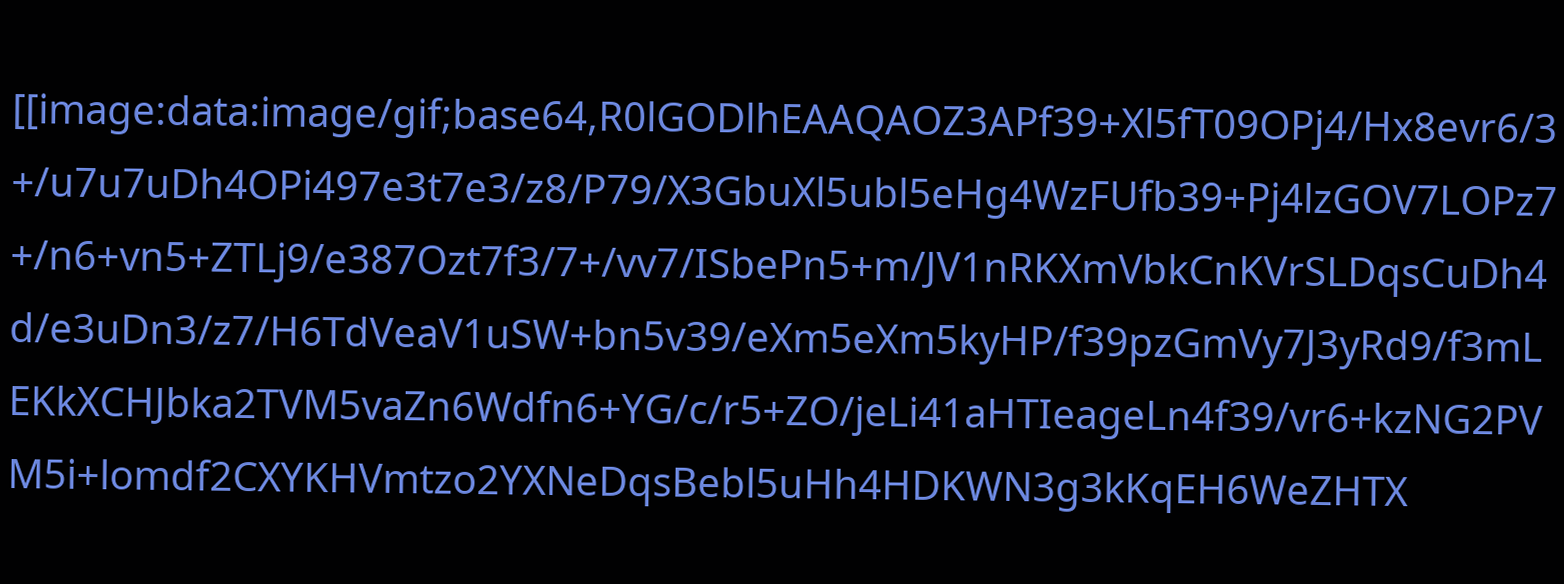[[image:data:image/gif;base64,R0lGODlhEAAQAOZ3APf39+Xl5fT09OPj4/Hx8evr6/3+/u7u7uDh4OPi497e3t7e3/z8/P79/X3GbuXl5ubl5eHg4WzFUfb39+Pj4lzGOV7LOPz7+/n6+vn5+ZTLj9/e387Ozt7f3/7+/vv7/ISbePn5+m/JV1nRKXmVbkCnKVrSLDqsCuDh4d/e3uDn3/z7/H6TdVeaV1uSW+bn5v39/eXm5eXm5kyHP/f39pzGmVy7J3yRd9/f3mLEKkXCHJbka2TVM5vaZn6Wdfn6+YG/c/r5+ZO/jeLi41aHTIeageLn4f39/vr6+kzNG2PVM5i+lomdf2CXYKHVmtzo2YXNeDqsBebl5uHh4HDKWN3g3kKqEH6WeZHTX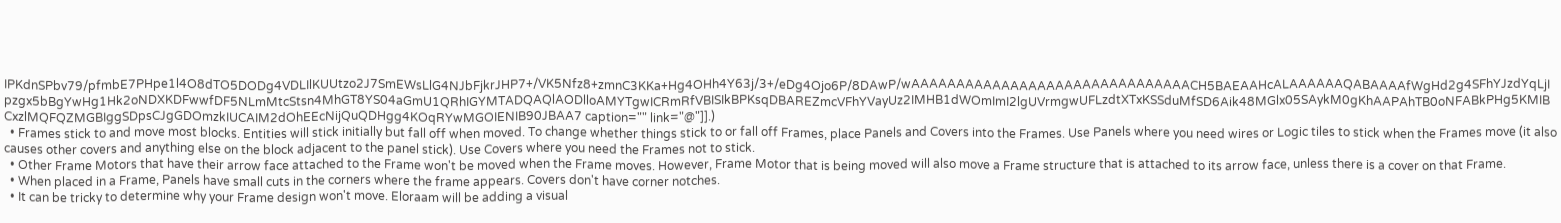IPKdnSPbv79/pfmbE7PHpe1l4O8dTO5DODg4VDLIlKUUtzo2J7SmEWsLlG4NJbFjkrJHP7+/VK5Nfz8+zmnC3KKa+Hg4OHh4Y63j/3+/eDg4Ojo6P/8DAwP/wAAAAAAAAAAAAAAAAAAAAAAAAAAAAAAACH5BAEAAHcALAAAAAAQABAAAAfWgHd2g4SFhYJzdYqLjIpzgx5bBgYwHg1Hk2oNDXKDFwwfDF5NLmMtcStsn4MhGT8YS04aGmU1QRhIGYMTADQAQlAODlloAMYTgwICRmRfVBISIkBPKsqDBAREZmcVFhYVayUz2IMHB1dWOmImI2lgUVrmgwUFLzdtXTxKSSduMfSD6Aik48MGlx05SAykM0gKhAAPAhTB0oNFABkPHg5KMIBCxzlMQFQZMGBIggSDpsCJgGDOmzkIUCAIM2dOhEEcNijQuQDHgg4KOqRYwMGOIENIB90JBAA7 caption="" link="@"]].)
  • Frames stick to and move most blocks. Entities will stick initially but fall off when moved. To change whether things stick to or fall off Frames, place Panels and Covers into the Frames. Use Panels where you need wires or Logic tiles to stick when the Frames move (it also causes other covers and anything else on the block adjacent to the panel stick). Use Covers where you need the Frames not to stick.
  • Other Frame Motors that have their arrow face attached to the Frame won't be moved when the Frame moves. However, Frame Motor that is being moved will also move a Frame structure that is attached to its arrow face, unless there is a cover on that Frame.
  • When placed in a Frame, Panels have small cuts in the corners where the frame appears. Covers don't have corner notches.
  • It can be tricky to determine why your Frame design won't move. Eloraam will be adding a visual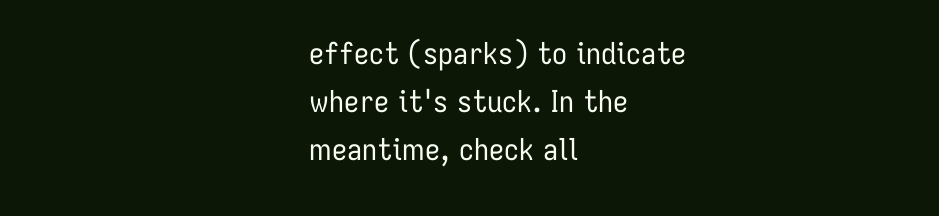effect (sparks) to indicate where it's stuck. In the meantime, check all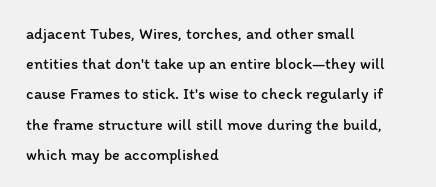adjacent Tubes, Wires, torches, and other small entities that don't take up an entire block—they will cause Frames to stick. It's wise to check regularly if the frame structure will still move during the build, which may be accomplished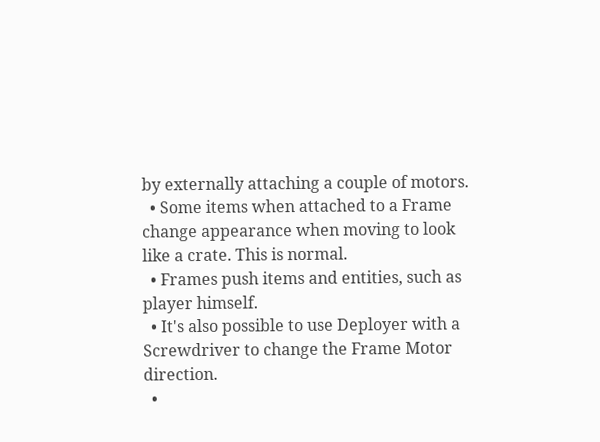by externally attaching a couple of motors.
  • Some items when attached to a Frame change appearance when moving to look like a crate. This is normal.
  • Frames push items and entities, such as player himself.
  • It's also possible to use Deployer with a Screwdriver to change the Frame Motor direction.
  •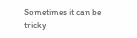Sometimes it can be tricky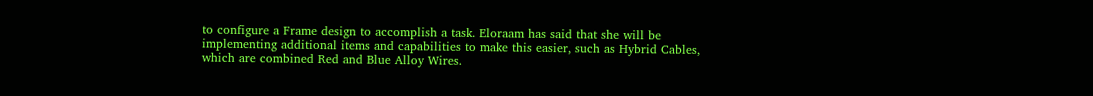to configure a Frame design to accomplish a task. Eloraam has said that she will be implementing additional items and capabilities to make this easier, such as Hybrid Cables, which are combined Red and Blue Alloy Wires.